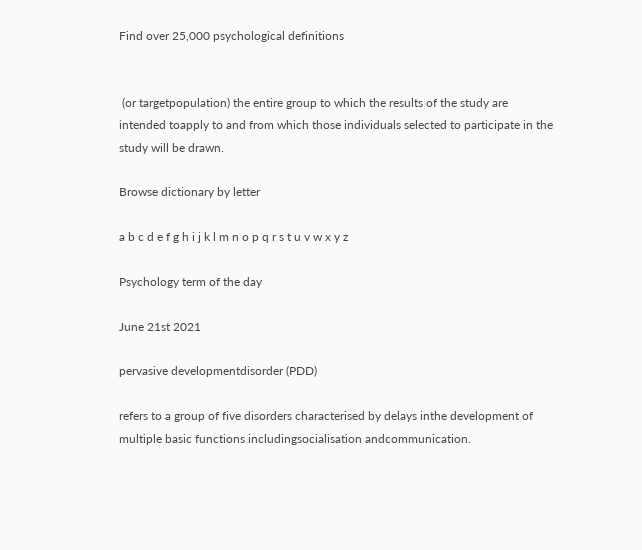Find over 25,000 psychological definitions


 (or targetpopulation) the entire group to which the results of the study are intended toapply to and from which those individuals selected to participate in the study will be drawn.

Browse dictionary by letter

a b c d e f g h i j k l m n o p q r s t u v w x y z

Psychology term of the day

June 21st 2021

pervasive developmentdisorder (PDD)

refers to a group of five disorders characterised by delays inthe development of multiple basic functions includingsocialisation andcommunication.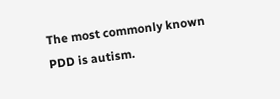The most commonly known PDD is autism.